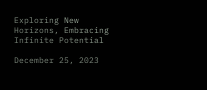Exploring New Horizons, Embracing Infinite Potential

December 25, 2023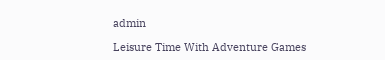admin

Leisure Time With Adventure Games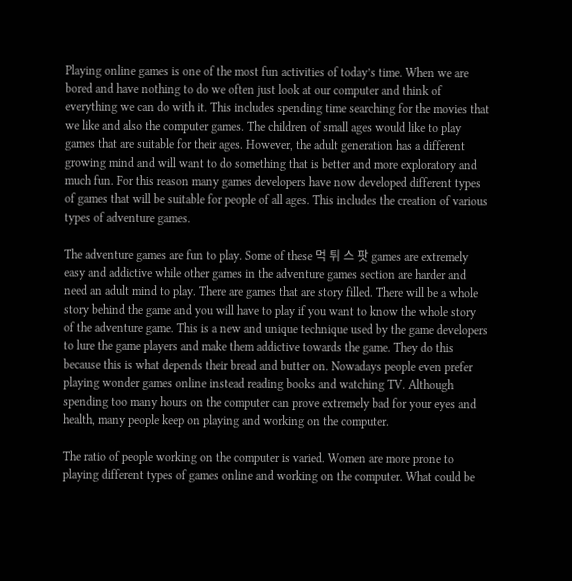Playing online games is one of the most fun activities of today’s time. When we are bored and have nothing to do we often just look at our computer and think of everything we can do with it. This includes spending time searching for the movies that we like and also the computer games. The children of small ages would like to play games that are suitable for their ages. However, the adult generation has a different growing mind and will want to do something that is better and more exploratory and much fun. For this reason many games developers have now developed different types of games that will be suitable for people of all ages. This includes the creation of various types of adventure games.

The adventure games are fun to play. Some of these 먹 튀 스 팟 games are extremely easy and addictive while other games in the adventure games section are harder and need an adult mind to play. There are games that are story filled. There will be a whole story behind the game and you will have to play if you want to know the whole story of the adventure game. This is a new and unique technique used by the game developers to lure the game players and make them addictive towards the game. They do this because this is what depends their bread and butter on. Nowadays people even prefer playing wonder games online instead reading books and watching TV. Although spending too many hours on the computer can prove extremely bad for your eyes and health, many people keep on playing and working on the computer.

The ratio of people working on the computer is varied. Women are more prone to playing different types of games online and working on the computer. What could be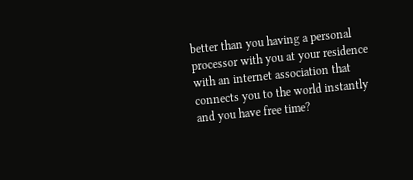better than you having a personal processor with you at your residence with an internet association that connects you to the world instantly and you have free time?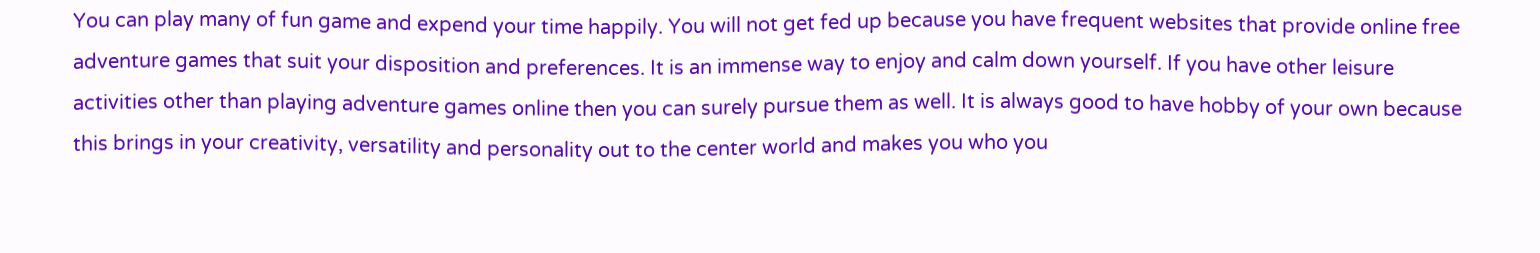You can play many of fun game and expend your time happily. You will not get fed up because you have frequent websites that provide online free adventure games that suit your disposition and preferences. It is an immense way to enjoy and calm down yourself. If you have other leisure activities other than playing adventure games online then you can surely pursue them as well. It is always good to have hobby of your own because this brings in your creativity, versatility and personality out to the center world and makes you who you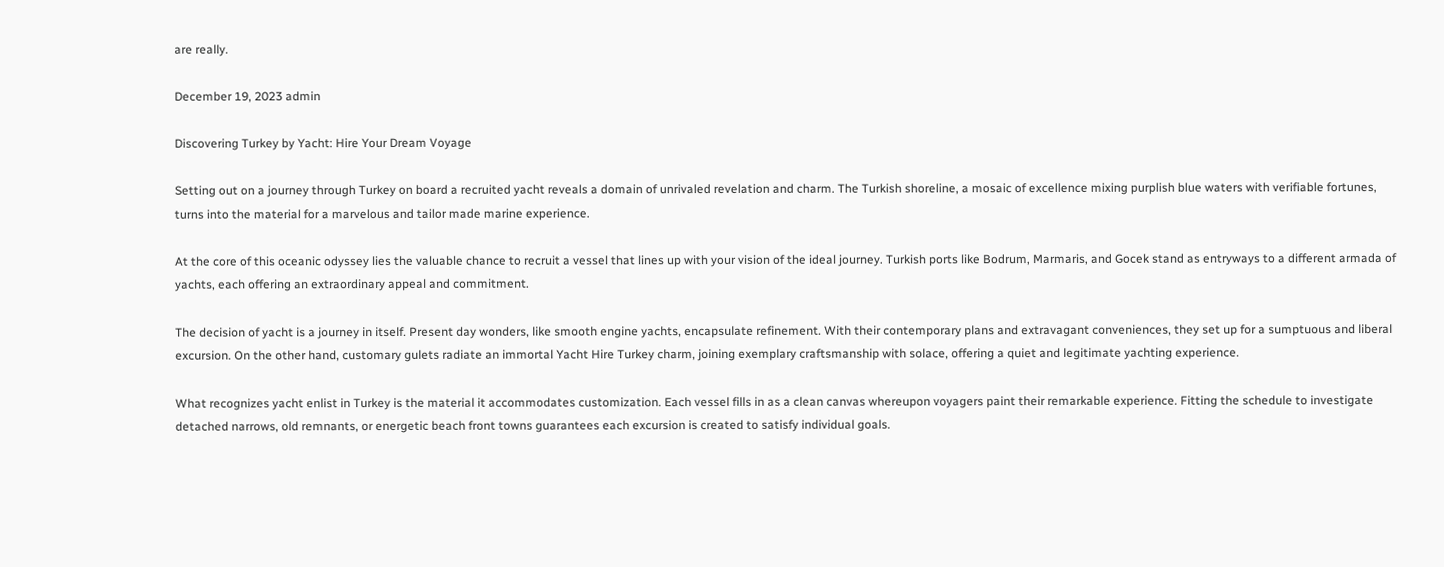are really.

December 19, 2023 admin

Discovering Turkey by Yacht: Hire Your Dream Voyage

Setting out on a journey through Turkey on board a recruited yacht reveals a domain of unrivaled revelation and charm. The Turkish shoreline, a mosaic of excellence mixing purplish blue waters with verifiable fortunes, turns into the material for a marvelous and tailor made marine experience.

At the core of this oceanic odyssey lies the valuable chance to recruit a vessel that lines up with your vision of the ideal journey. Turkish ports like Bodrum, Marmaris, and Gocek stand as entryways to a different armada of yachts, each offering an extraordinary appeal and commitment.

The decision of yacht is a journey in itself. Present day wonders, like smooth engine yachts, encapsulate refinement. With their contemporary plans and extravagant conveniences, they set up for a sumptuous and liberal excursion. On the other hand, customary gulets radiate an immortal Yacht Hire Turkey charm, joining exemplary craftsmanship with solace, offering a quiet and legitimate yachting experience.

What recognizes yacht enlist in Turkey is the material it accommodates customization. Each vessel fills in as a clean canvas whereupon voyagers paint their remarkable experience. Fitting the schedule to investigate detached narrows, old remnants, or energetic beach front towns guarantees each excursion is created to satisfy individual goals.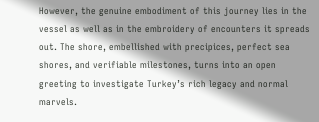However, the genuine embodiment of this journey lies in the vessel as well as in the embroidery of encounters it spreads out. The shore, embellished with precipices, perfect sea shores, and verifiable milestones, turns into an open greeting to investigate Turkey’s rich legacy and normal marvels.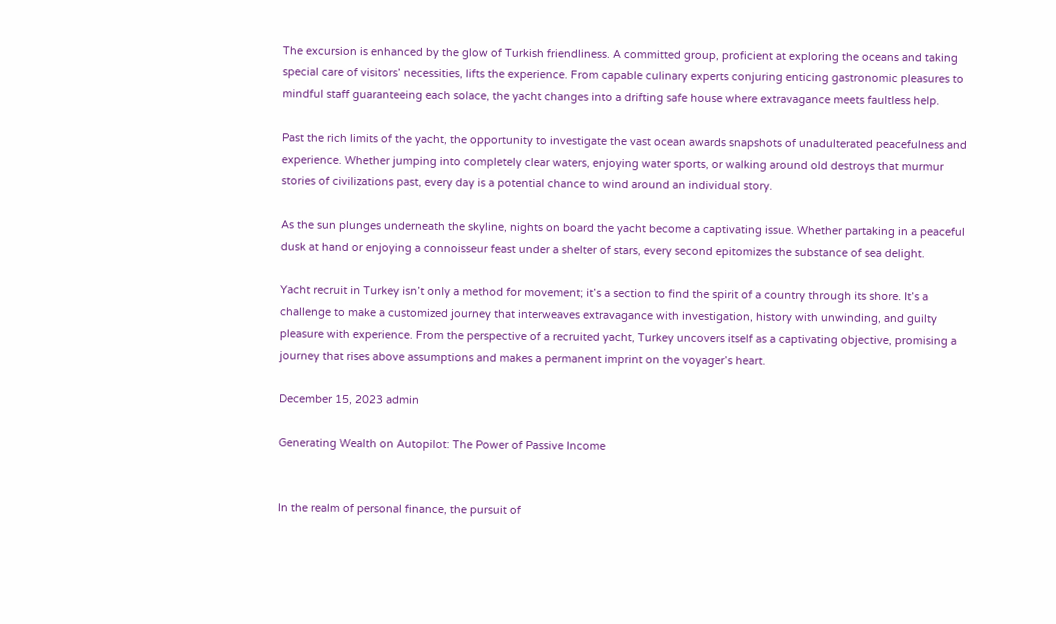The excursion is enhanced by the glow of Turkish friendliness. A committed group, proficient at exploring the oceans and taking special care of visitors’ necessities, lifts the experience. From capable culinary experts conjuring enticing gastronomic pleasures to mindful staff guaranteeing each solace, the yacht changes into a drifting safe house where extravagance meets faultless help.

Past the rich limits of the yacht, the opportunity to investigate the vast ocean awards snapshots of unadulterated peacefulness and experience. Whether jumping into completely clear waters, enjoying water sports, or walking around old destroys that murmur stories of civilizations past, every day is a potential chance to wind around an individual story.

As the sun plunges underneath the skyline, nights on board the yacht become a captivating issue. Whether partaking in a peaceful dusk at hand or enjoying a connoisseur feast under a shelter of stars, every second epitomizes the substance of sea delight.

Yacht recruit in Turkey isn’t only a method for movement; it’s a section to find the spirit of a country through its shore. It’s a challenge to make a customized journey that interweaves extravagance with investigation, history with unwinding, and guilty pleasure with experience. From the perspective of a recruited yacht, Turkey uncovers itself as a captivating objective, promising a journey that rises above assumptions and makes a permanent imprint on the voyager’s heart.

December 15, 2023 admin

Generating Wealth on Autopilot: The Power of Passive Income


In the realm of personal finance, the pursuit of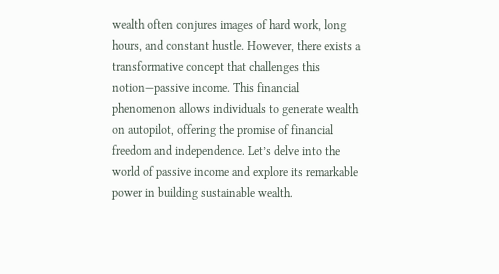wealth often conjures images of hard work, long hours, and constant hustle. However, there exists a transformative concept that challenges this notion—passive income. This financial phenomenon allows individuals to generate wealth on autopilot, offering the promise of financial freedom and independence. Let’s delve into the world of passive income and explore its remarkable power in building sustainable wealth.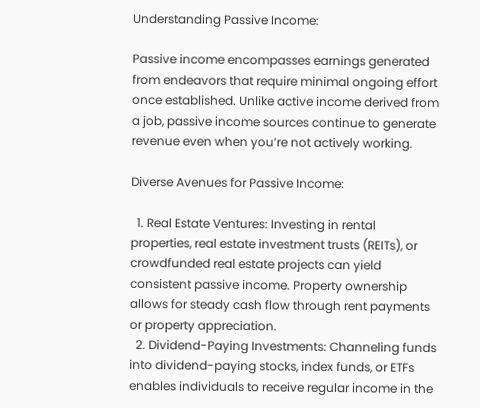Understanding Passive Income:

Passive income encompasses earnings generated from endeavors that require minimal ongoing effort once established. Unlike active income derived from a job, passive income sources continue to generate revenue even when you’re not actively working.

Diverse Avenues for Passive Income:

  1. Real Estate Ventures: Investing in rental properties, real estate investment trusts (REITs), or crowdfunded real estate projects can yield consistent passive income. Property ownership allows for steady cash flow through rent payments or property appreciation.
  2. Dividend-Paying Investments: Channeling funds into dividend-paying stocks, index funds, or ETFs enables individuals to receive regular income in the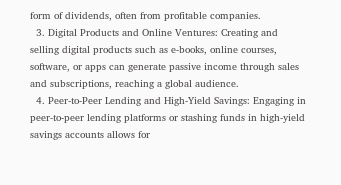form of dividends, often from profitable companies.
  3. Digital Products and Online Ventures: Creating and selling digital products such as e-books, online courses, software, or apps can generate passive income through sales and subscriptions, reaching a global audience.
  4. Peer-to-Peer Lending and High-Yield Savings: Engaging in peer-to-peer lending platforms or stashing funds in high-yield savings accounts allows for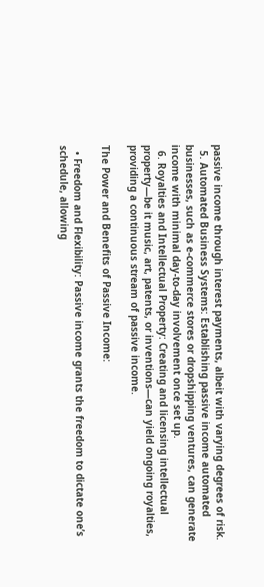passive income through interest payments, albeit with varying degrees of risk.
  5. Automated Business Systems: Establishing passive income automated businesses, such as e-commerce stores or dropshipping ventures, can generate income with minimal day-to-day involvement once set up.
  6. Royalties and Intellectual Property: Creating and licensing intellectual property—be it music, art, patents, or inventions—can yield ongoing royalties, providing a continuous stream of passive income.

The Power and Benefits of Passive Income:

  • Freedom and Flexibility: Passive income grants the freedom to dictate one’s schedule, allowing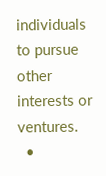individuals to pursue other interests or ventures.
  •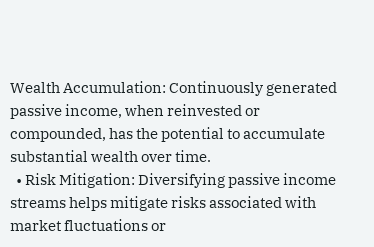Wealth Accumulation: Continuously generated passive income, when reinvested or compounded, has the potential to accumulate substantial wealth over time.
  • Risk Mitigation: Diversifying passive income streams helps mitigate risks associated with market fluctuations or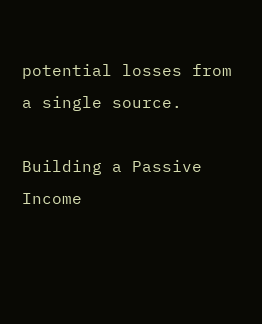potential losses from a single source.

Building a Passive Income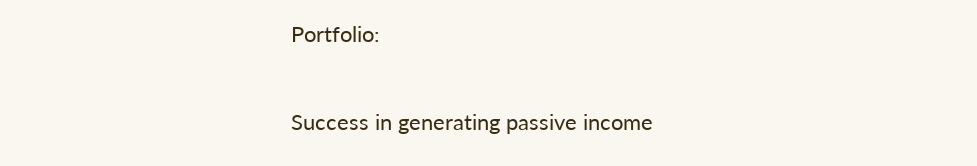Portfolio:

Success in generating passive income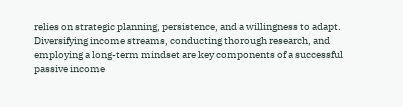relies on strategic planning, persistence, and a willingness to adapt. Diversifying income streams, conducting thorough research, and employing a long-term mindset are key components of a successful passive income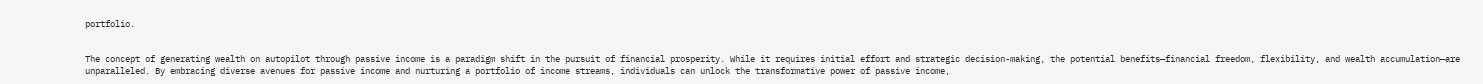portfolio.


The concept of generating wealth on autopilot through passive income is a paradigm shift in the pursuit of financial prosperity. While it requires initial effort and strategic decision-making, the potential benefits—financial freedom, flexibility, and wealth accumulation—are unparalleled. By embracing diverse avenues for passive income and nurturing a portfolio of income streams, individuals can unlock the transformative power of passive income,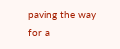paving the way for a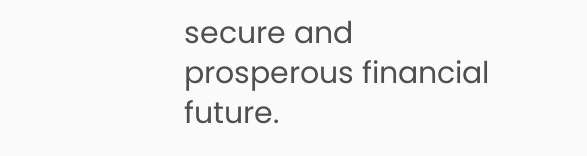secure and prosperous financial future.